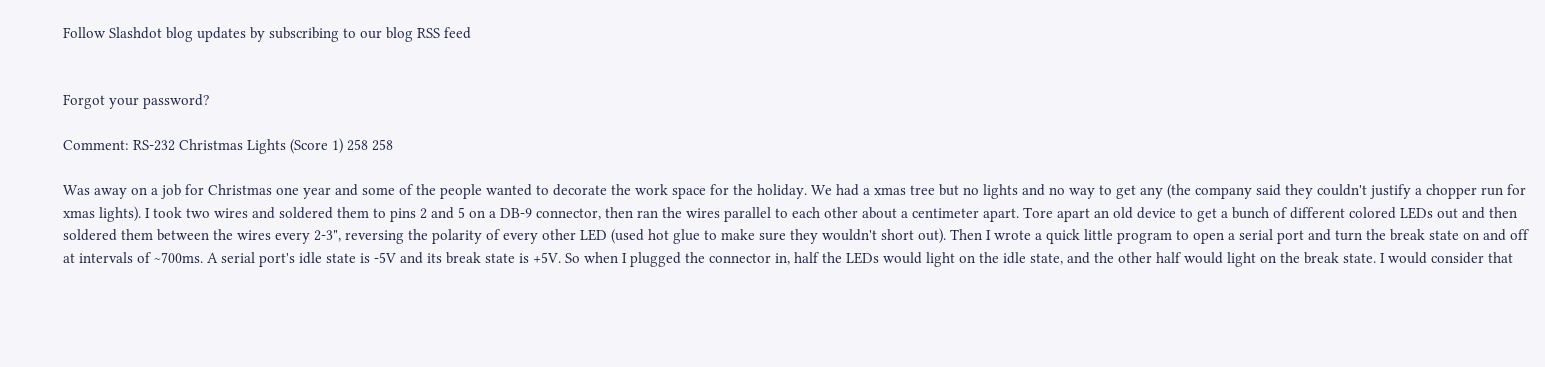Follow Slashdot blog updates by subscribing to our blog RSS feed


Forgot your password?

Comment: RS-232 Christmas Lights (Score 1) 258 258

Was away on a job for Christmas one year and some of the people wanted to decorate the work space for the holiday. We had a xmas tree but no lights and no way to get any (the company said they couldn't justify a chopper run for xmas lights). I took two wires and soldered them to pins 2 and 5 on a DB-9 connector, then ran the wires parallel to each other about a centimeter apart. Tore apart an old device to get a bunch of different colored LEDs out and then soldered them between the wires every 2-3", reversing the polarity of every other LED (used hot glue to make sure they wouldn't short out). Then I wrote a quick little program to open a serial port and turn the break state on and off at intervals of ~700ms. A serial port's idle state is -5V and its break state is +5V. So when I plugged the connector in, half the LEDs would light on the idle state, and the other half would light on the break state. I would consider that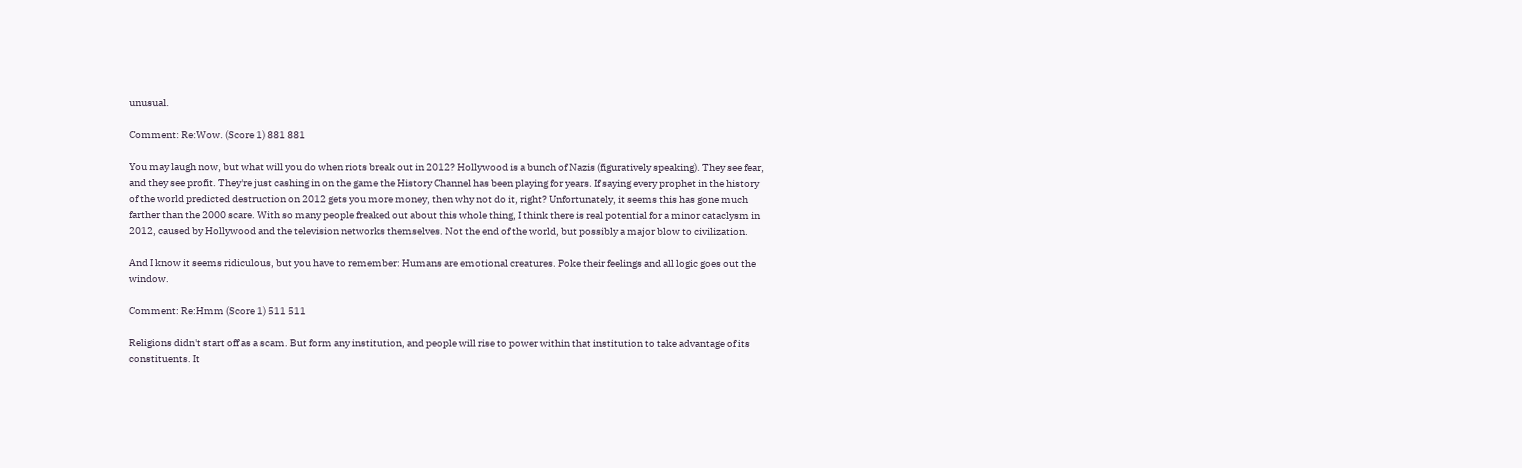unusual.

Comment: Re:Wow. (Score 1) 881 881

You may laugh now, but what will you do when riots break out in 2012? Hollywood is a bunch of Nazis (figuratively speaking). They see fear, and they see profit. They're just cashing in on the game the History Channel has been playing for years. If saying every prophet in the history of the world predicted destruction on 2012 gets you more money, then why not do it, right? Unfortunately, it seems this has gone much farther than the 2000 scare. With so many people freaked out about this whole thing, I think there is real potential for a minor cataclysm in 2012, caused by Hollywood and the television networks themselves. Not the end of the world, but possibly a major blow to civilization.

And I know it seems ridiculous, but you have to remember: Humans are emotional creatures. Poke their feelings and all logic goes out the window.

Comment: Re:Hmm (Score 1) 511 511

Religions didn't start off as a scam. But form any institution, and people will rise to power within that institution to take advantage of its constituents. It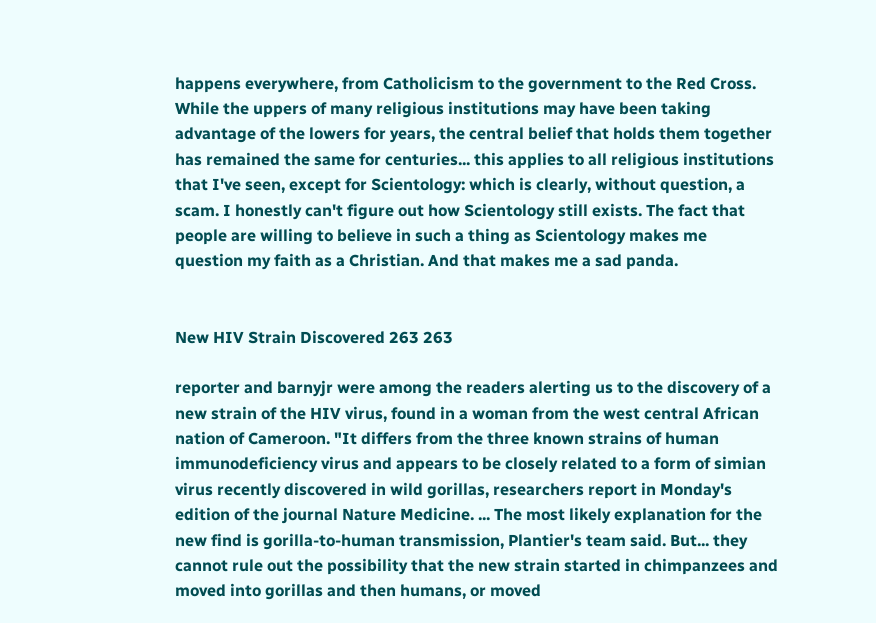happens everywhere, from Catholicism to the government to the Red Cross. While the uppers of many religious institutions may have been taking advantage of the lowers for years, the central belief that holds them together has remained the same for centuries... this applies to all religious institutions that I've seen, except for Scientology: which is clearly, without question, a scam. I honestly can't figure out how Scientology still exists. The fact that people are willing to believe in such a thing as Scientology makes me question my faith as a Christian. And that makes me a sad panda.


New HIV Strain Discovered 263 263

reporter and barnyjr were among the readers alerting us to the discovery of a new strain of the HIV virus, found in a woman from the west central African nation of Cameroon. "It differs from the three known strains of human immunodeficiency virus and appears to be closely related to a form of simian virus recently discovered in wild gorillas, researchers report in Monday's edition of the journal Nature Medicine. ... The most likely explanation for the new find is gorilla-to-human transmission, Plantier's team said. But... they cannot rule out the possibility that the new strain started in chimpanzees and moved into gorillas and then humans, or moved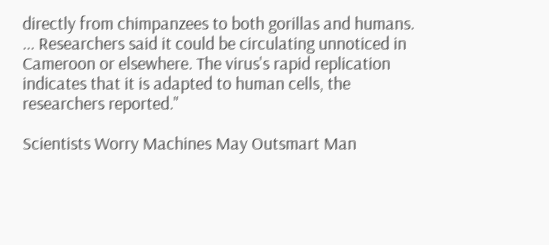directly from chimpanzees to both gorillas and humans. ... Researchers said it could be circulating unnoticed in Cameroon or elsewhere. The virus's rapid replication indicates that it is adapted to human cells, the researchers reported."

Scientists Worry Machines May Outsmart Man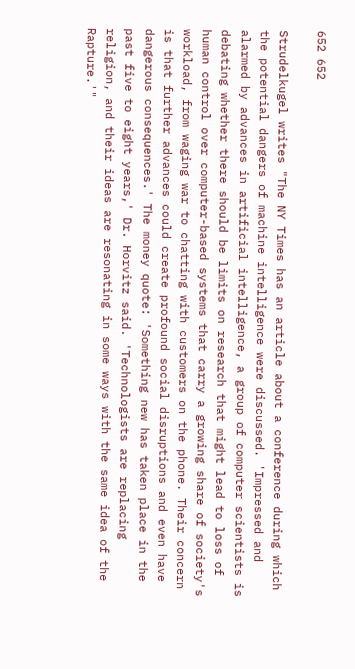652 652

Strudelkugel writes "The NY Times has an article about a conference during which the potential dangers of machine intelligence were discussed. 'Impressed and alarmed by advances in artificial intelligence, a group of computer scientists is debating whether there should be limits on research that might lead to loss of human control over computer-based systems that carry a growing share of society's workload, from waging war to chatting with customers on the phone. Their concern is that further advances could create profound social disruptions and even have dangerous consequences.' The money quote: 'Something new has taken place in the past five to eight years,' Dr. Horvitz said. 'Technologists are replacing religion, and their ideas are resonating in some ways with the same idea of the Rapture.'"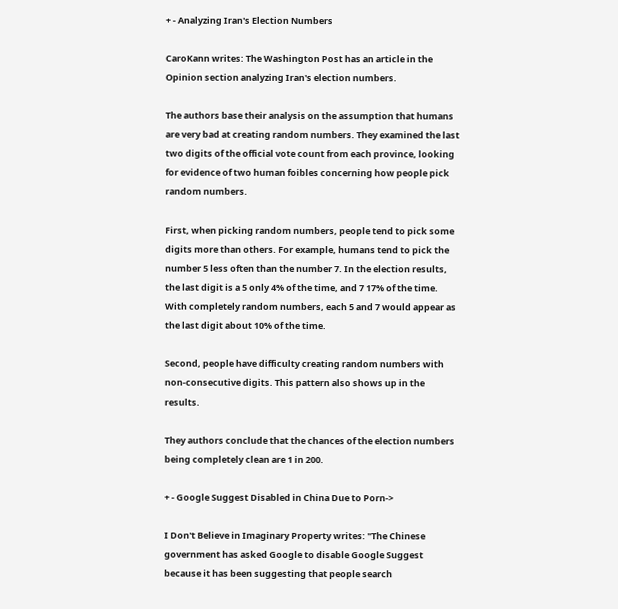+ - Analyzing Iran's Election Numbers

CaroKann writes: The Washington Post has an article in the Opinion section analyzing Iran's election numbers.

The authors base their analysis on the assumption that humans are very bad at creating random numbers. They examined the last two digits of the official vote count from each province, looking for evidence of two human foibles concerning how people pick random numbers.

First, when picking random numbers, people tend to pick some digits more than others. For example, humans tend to pick the number 5 less often than the number 7. In the election results, the last digit is a 5 only 4% of the time, and 7 17% of the time. With completely random numbers, each 5 and 7 would appear as the last digit about 10% of the time.

Second, people have difficulty creating random numbers with non-consecutive digits. This pattern also shows up in the results.

They authors conclude that the chances of the election numbers being completely clean are 1 in 200.

+ - Google Suggest Disabled in China Due to Porn->

I Don't Believe in Imaginary Property writes: "The Chinese government has asked Google to disable Google Suggest because it has been suggesting that people search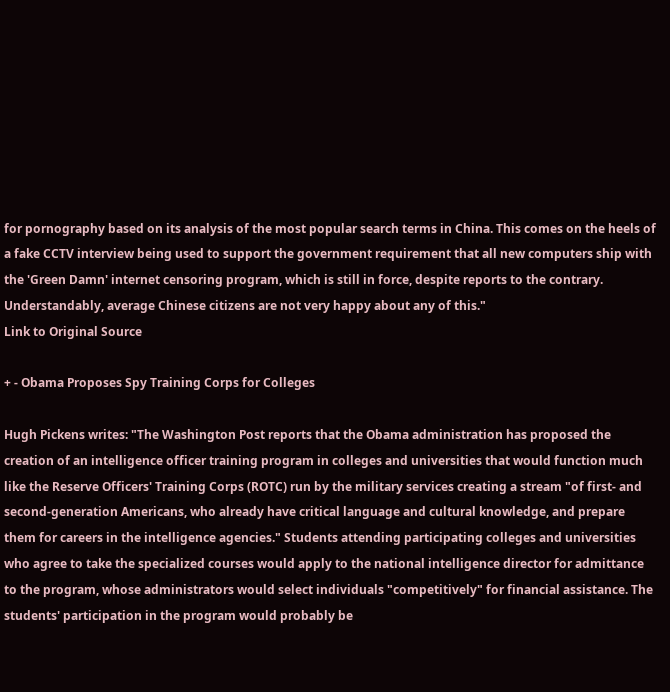for pornography based on its analysis of the most popular search terms in China. This comes on the heels of a fake CCTV interview being used to support the government requirement that all new computers ship with the 'Green Damn' internet censoring program, which is still in force, despite reports to the contrary. Understandably, average Chinese citizens are not very happy about any of this."
Link to Original Source

+ - Obama Proposes Spy Training Corps for Colleges

Hugh Pickens writes: "The Washington Post reports that the Obama administration has proposed the creation of an intelligence officer training program in colleges and universities that would function much like the Reserve Officers' Training Corps (ROTC) run by the military services creating a stream "of first- and second-generation Americans, who already have critical language and cultural knowledge, and prepare them for careers in the intelligence agencies." Students attending participating colleges and universities who agree to take the specialized courses would apply to the national intelligence director for admittance to the program, whose administrators would select individuals "competitively" for financial assistance. The students' participation in the program would probably be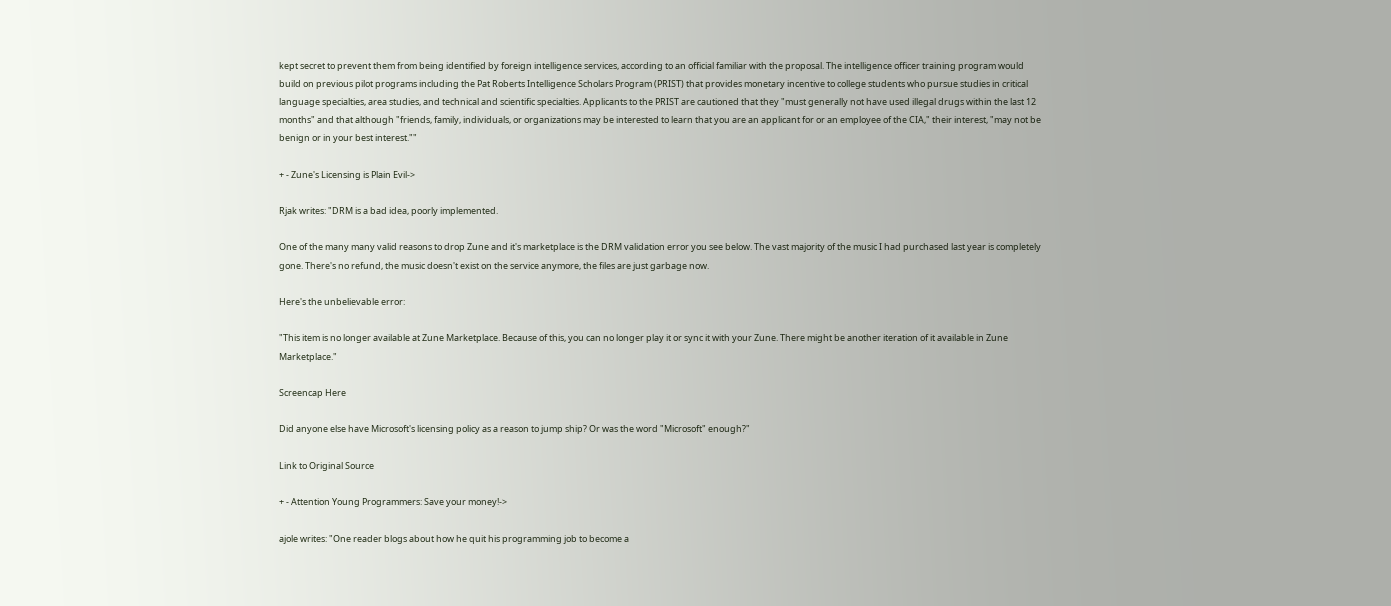kept secret to prevent them from being identified by foreign intelligence services, according to an official familiar with the proposal. The intelligence officer training program would build on previous pilot programs including the Pat Roberts Intelligence Scholars Program (PRIST) that provides monetary incentive to college students who pursue studies in critical language specialties, area studies, and technical and scientific specialties. Applicants to the PRIST are cautioned that they "must generally not have used illegal drugs within the last 12 months" and that although "friends, family, individuals, or organizations may be interested to learn that you are an applicant for or an employee of the CIA," their interest, "may not be benign or in your best interest.""

+ - Zune's Licensing is Plain Evil->

Rjak writes: "DRM is a bad idea, poorly implemented.

One of the many many valid reasons to drop Zune and it's marketplace is the DRM validation error you see below. The vast majority of the music I had purchased last year is completely gone. There's no refund, the music doesn't exist on the service anymore, the files are just garbage now.

Here's the unbelievable error:

"This item is no longer available at Zune Marketplace. Because of this, you can no longer play it or sync it with your Zune. There might be another iteration of it available in Zune Marketplace."

Screencap Here

Did anyone else have Microsoft's licensing policy as a reason to jump ship? Or was the word "Microsoft" enough?"

Link to Original Source

+ - Attention Young Programmers: Save your money!->

ajole writes: "One reader blogs about how he quit his programming job to become a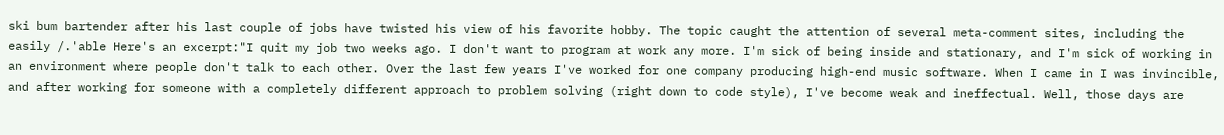ski bum bartender after his last couple of jobs have twisted his view of his favorite hobby. The topic caught the attention of several meta-comment sites, including the easily /.'able Here's an excerpt:"I quit my job two weeks ago. I don't want to program at work any more. I'm sick of being inside and stationary, and I'm sick of working in an environment where people don't talk to each other. Over the last few years I've worked for one company producing high-end music software. When I came in I was invincible, and after working for someone with a completely different approach to problem solving (right down to code style), I've become weak and ineffectual. Well, those days are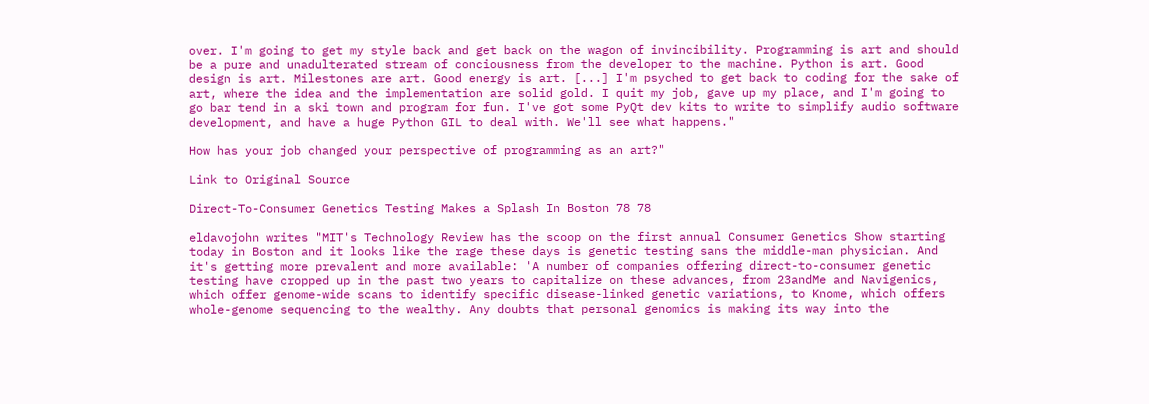over. I'm going to get my style back and get back on the wagon of invincibility. Programming is art and should be a pure and unadulterated stream of conciousness from the developer to the machine. Python is art. Good design is art. Milestones are art. Good energy is art. [...] I'm psyched to get back to coding for the sake of art, where the idea and the implementation are solid gold. I quit my job, gave up my place, and I'm going to go bar tend in a ski town and program for fun. I've got some PyQt dev kits to write to simplify audio software development, and have a huge Python GIL to deal with. We'll see what happens."

How has your job changed your perspective of programming as an art?"

Link to Original Source

Direct-To-Consumer Genetics Testing Makes a Splash In Boston 78 78

eldavojohn writes "MIT's Technology Review has the scoop on the first annual Consumer Genetics Show starting today in Boston and it looks like the rage these days is genetic testing sans the middle-man physician. And it's getting more prevalent and more available: 'A number of companies offering direct-to-consumer genetic testing have cropped up in the past two years to capitalize on these advances, from 23andMe and Navigenics, which offer genome-wide scans to identify specific disease-linked genetic variations, to Knome, which offers whole-genome sequencing to the wealthy. Any doubts that personal genomics is making its way into the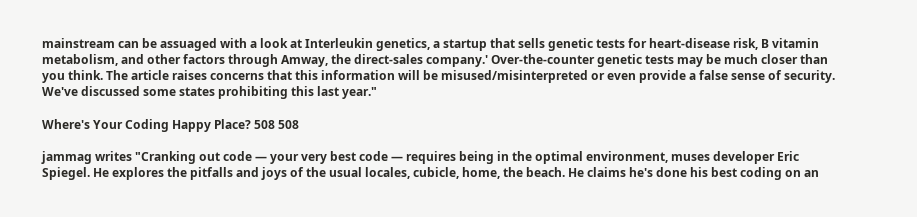mainstream can be assuaged with a look at Interleukin genetics, a startup that sells genetic tests for heart-disease risk, B vitamin metabolism, and other factors through Amway, the direct-sales company.' Over-the-counter genetic tests may be much closer than you think. The article raises concerns that this information will be misused/misinterpreted or even provide a false sense of security. We've discussed some states prohibiting this last year."

Where's Your Coding Happy Place? 508 508

jammag writes "Cranking out code — your very best code — requires being in the optimal environment, muses developer Eric Spiegel. He explores the pitfalls and joys of the usual locales, cubicle, home, the beach. He claims he's done his best coding on an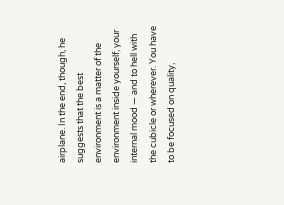airplane. In the end, though, he suggests that the best environment is a matter of the environment inside yourself, your internal mood — and to hell with the cubicle or wherever. You have to be focused on quality,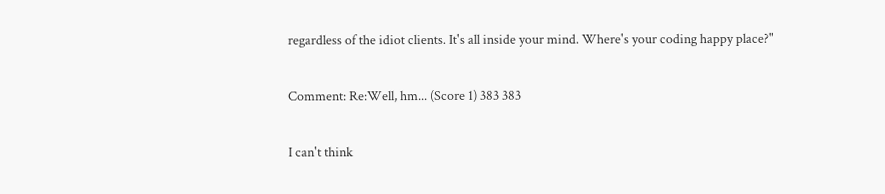regardless of the idiot clients. It's all inside your mind. Where's your coding happy place?"

Comment: Re:Well, hm... (Score 1) 383 383

I can't think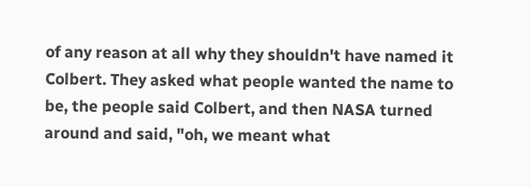of any reason at all why they shouldn't have named it Colbert. They asked what people wanted the name to be, the people said Colbert, and then NASA turned around and said, "oh, we meant what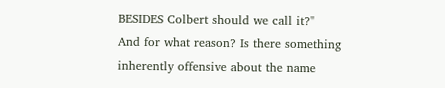BESIDES Colbert should we call it?"
And for what reason? Is there something inherently offensive about the name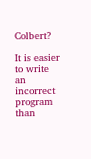Colbert?

It is easier to write an incorrect program than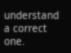understand a correct one.